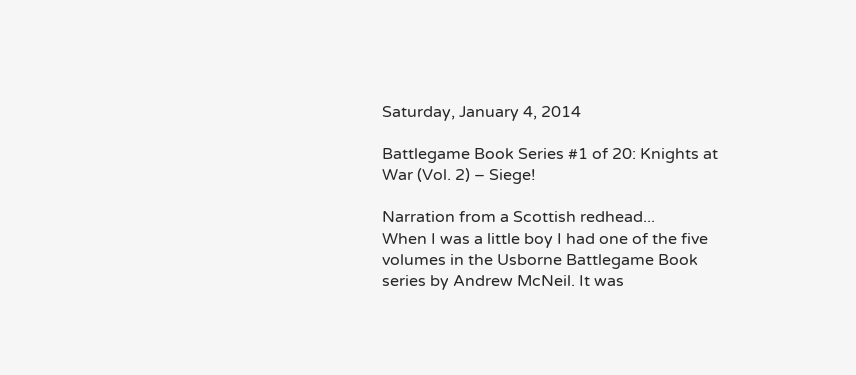Saturday, January 4, 2014

Battlegame Book Series #1 of 20: Knights at War (Vol. 2) – Siege!

Narration from a Scottish redhead...
When I was a little boy I had one of the five volumes in the Usborne Battlegame Book series by Andrew McNeil. It was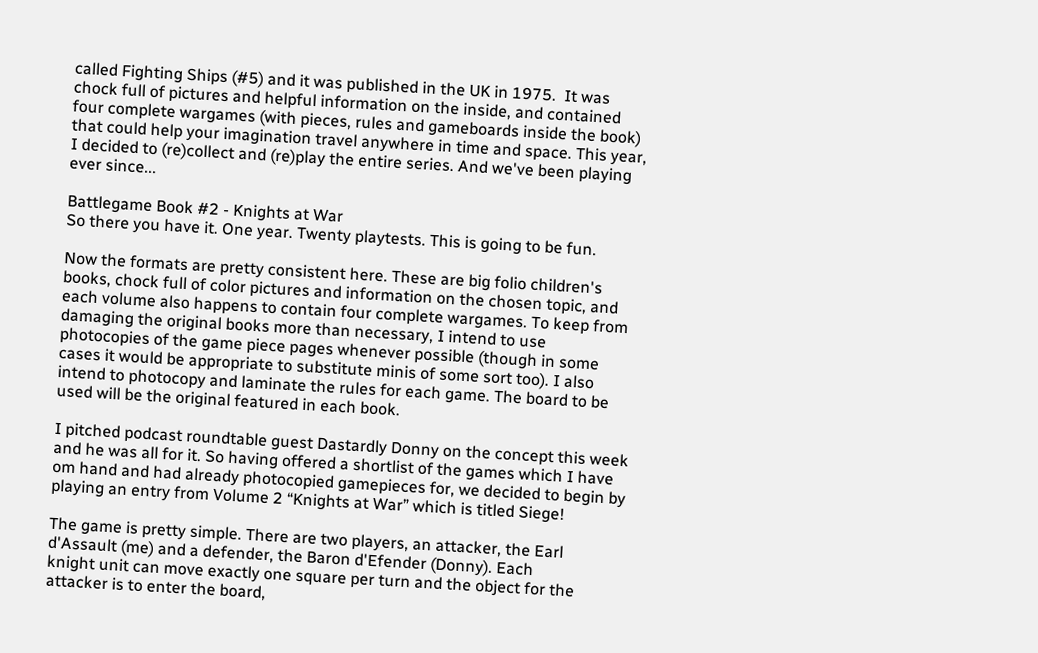called Fighting Ships (#5) and it was published in the UK in 1975.  It was chock full of pictures and helpful information on the inside, and contained four complete wargames (with pieces, rules and gameboards inside the book) that could help your imagination travel anywhere in time and space. This year, I decided to (re)collect and (re)play the entire series. And we've been playing ever since...

Battlegame Book #2 - Knights at War
So there you have it. One year. Twenty playtests. This is going to be fun.

Now the formats are pretty consistent here. These are big folio children's books, chock full of color pictures and information on the chosen topic, and each volume also happens to contain four complete wargames. To keep from damaging the original books more than necessary, I intend to use photocopies of the game piece pages whenever possible (though in some cases it would be appropriate to substitute minis of some sort too). I also intend to photocopy and laminate the rules for each game. The board to be used will be the original featured in each book.

I pitched podcast roundtable guest Dastardly Donny on the concept this week and he was all for it. So having offered a shortlist of the games which I have om hand and had already photocopied gamepieces for, we decided to begin by playing an entry from Volume 2 “Knights at War” which is titled Siege!

The game is pretty simple. There are two players, an attacker, the Earl d'Assault (me) and a defender, the Baron d'Efender (Donny). Each
knight unit can move exactly one square per turn and the object for the attacker is to enter the board,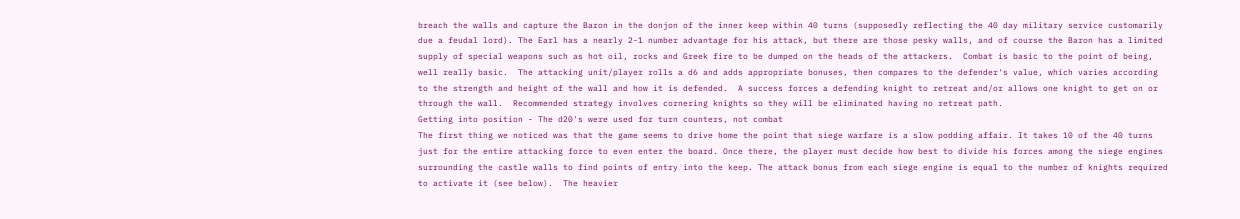breach the walls and capture the Baron in the donjon of the inner keep within 40 turns (supposedly reflecting the 40 day military service customarily due a feudal lord). The Earl has a nearly 2-1 number advantage for his attack, but there are those pesky walls, and of course the Baron has a limited supply of special weapons such as hot oil, rocks and Greek fire to be dumped on the heads of the attackers.  Combat is basic to the point of being, well really basic.  The attacking unit/player rolls a d6 and adds appropriate bonuses, then compares to the defender's value, which varies according to the strength and height of the wall and how it is defended.  A success forces a defending knight to retreat and/or allows one knight to get on or through the wall.  Recommended strategy involves cornering knights so they will be eliminated having no retreat path.
Getting into position - The d20's were used for turn counters, not combat
The first thing we noticed was that the game seems to drive home the point that siege warfare is a slow podding affair. It takes 10 of the 40 turns just for the entire attacking force to even enter the board. Once there, the player must decide how best to divide his forces among the siege engines surrounding the castle walls to find points of entry into the keep. The attack bonus from each siege engine is equal to the number of knights required to activate it (see below).  The heavier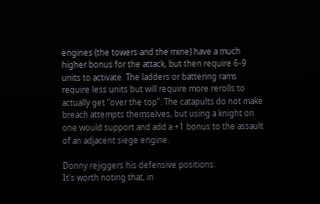engines (the towers and the mine) have a much higher bonus for the attack, but then require 6-9 units to activate. The ladders or battering rams require less units but will require more rerolls to actually get “over the top”. The catapults do not make breach attempts themselves, but using a knight on one would support and add a +1 bonus to the assault of an adjacent siege engine.

Donny rejiggers his defensive positions.
It's worth noting that, in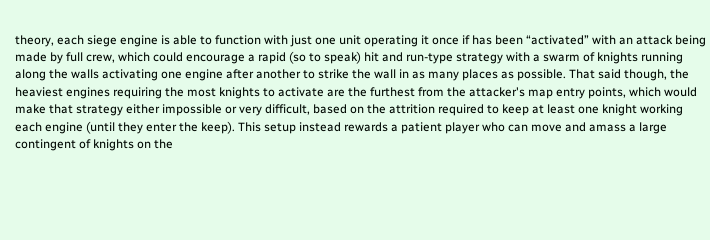theory, each siege engine is able to function with just one unit operating it once if has been “activated” with an attack being made by full crew, which could encourage a rapid (so to speak) hit and run-type strategy with a swarm of knights running along the walls activating one engine after another to strike the wall in as many places as possible. That said though, the heaviest engines requiring the most knights to activate are the furthest from the attacker's map entry points, which would make that strategy either impossible or very difficult, based on the attrition required to keep at least one knight working each engine (until they enter the keep). This setup instead rewards a patient player who can move and amass a large contingent of knights on the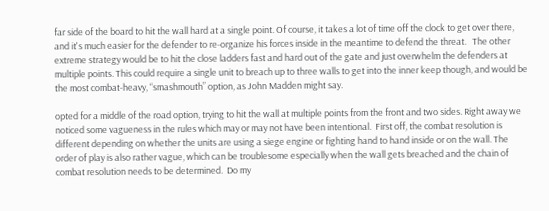far side of the board to hit the wall hard at a single point. Of course, it takes a lot of time off the clock to get over there, and it's much easier for the defender to re-organize his forces inside in the meantime to defend the threat.   The other extreme strategy would be to hit the close ladders fast and hard out of the gate and just overwhelm the defenders at multiple points. This could require a single unit to breach up to three walls to get into the inner keep though, and would be the most combat-heavy, “smashmouth” option, as John Madden might say.

opted for a middle of the road option, trying to hit the wall at multiple points from the front and two sides. Right away we noticed some vagueness in the rules which may or may not have been intentional.  First off, the combat resolution is different depending on whether the units are using a siege engine or fighting hand to hand inside or on the wall. The order of play is also rather vague, which can be troublesome especially when the wall gets breached and the chain of combat resolution needs to be determined.  Do my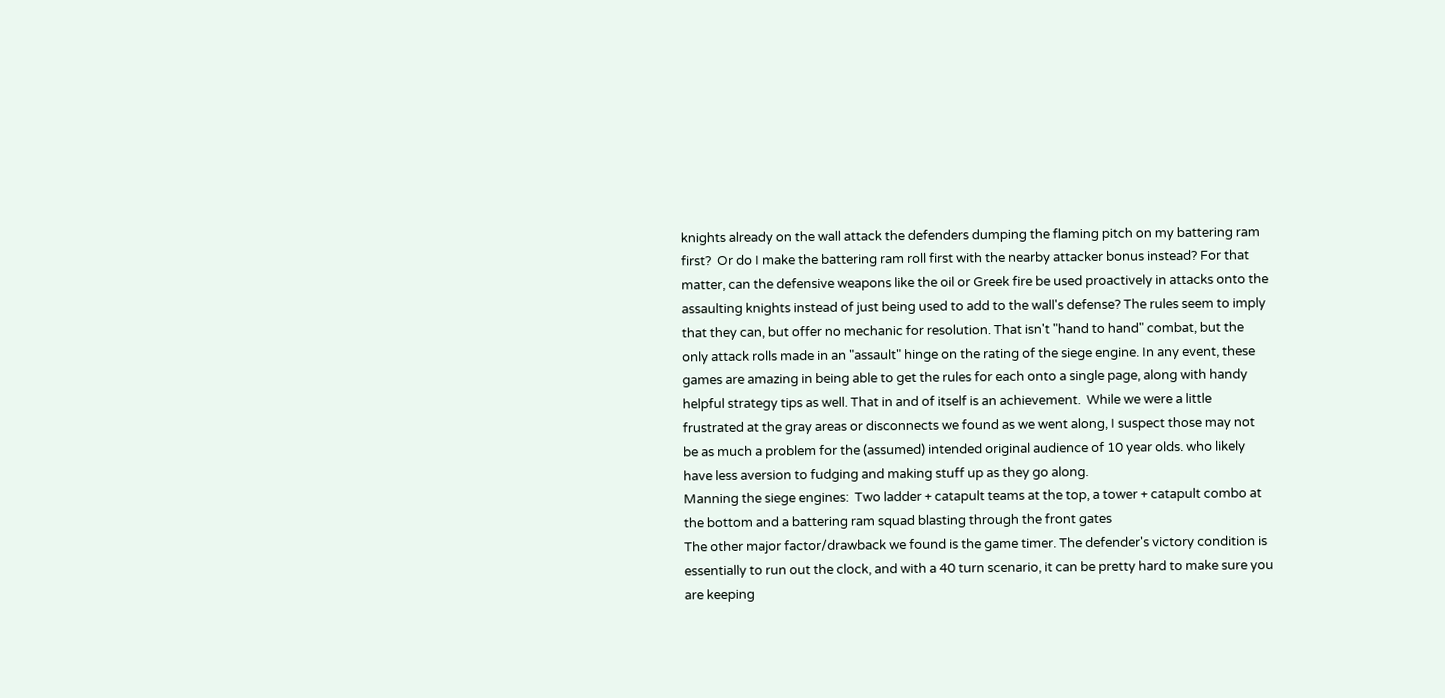knights already on the wall attack the defenders dumping the flaming pitch on my battering ram first?  Or do I make the battering ram roll first with the nearby attacker bonus instead? For that matter, can the defensive weapons like the oil or Greek fire be used proactively in attacks onto the assaulting knights instead of just being used to add to the wall's defense? The rules seem to imply that they can, but offer no mechanic for resolution. That isn't "hand to hand" combat, but the only attack rolls made in an "assault" hinge on the rating of the siege engine. In any event, these games are amazing in being able to get the rules for each onto a single page, along with handy helpful strategy tips as well. That in and of itself is an achievement.  While we were a little frustrated at the gray areas or disconnects we found as we went along, I suspect those may not be as much a problem for the (assumed) intended original audience of 10 year olds. who likely have less aversion to fudging and making stuff up as they go along.
Manning the siege engines:  Two ladder + catapult teams at the top, a tower + catapult combo at the bottom and a battering ram squad blasting through the front gates
The other major factor/drawback we found is the game timer. The defender's victory condition is essentially to run out the clock, and with a 40 turn scenario, it can be pretty hard to make sure you are keeping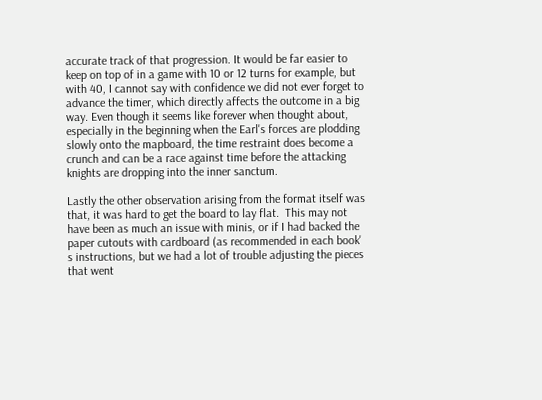accurate track of that progression. It would be far easier to keep on top of in a game with 10 or 12 turns for example, but with 40, I cannot say with confidence we did not ever forget to advance the timer, which directly affects the outcome in a big way. Even though it seems like forever when thought about, especially in the beginning when the Earl's forces are plodding slowly onto the mapboard, the time restraint does become a crunch and can be a race against time before the attacking knights are dropping into the inner sanctum.

Lastly the other observation arising from the format itself was that, it was hard to get the board to lay flat.  This may not have been as much an issue with minis, or if I had backed the paper cutouts with cardboard (as recommended in each book'
s instructions, but we had a lot of trouble adjusting the pieces that went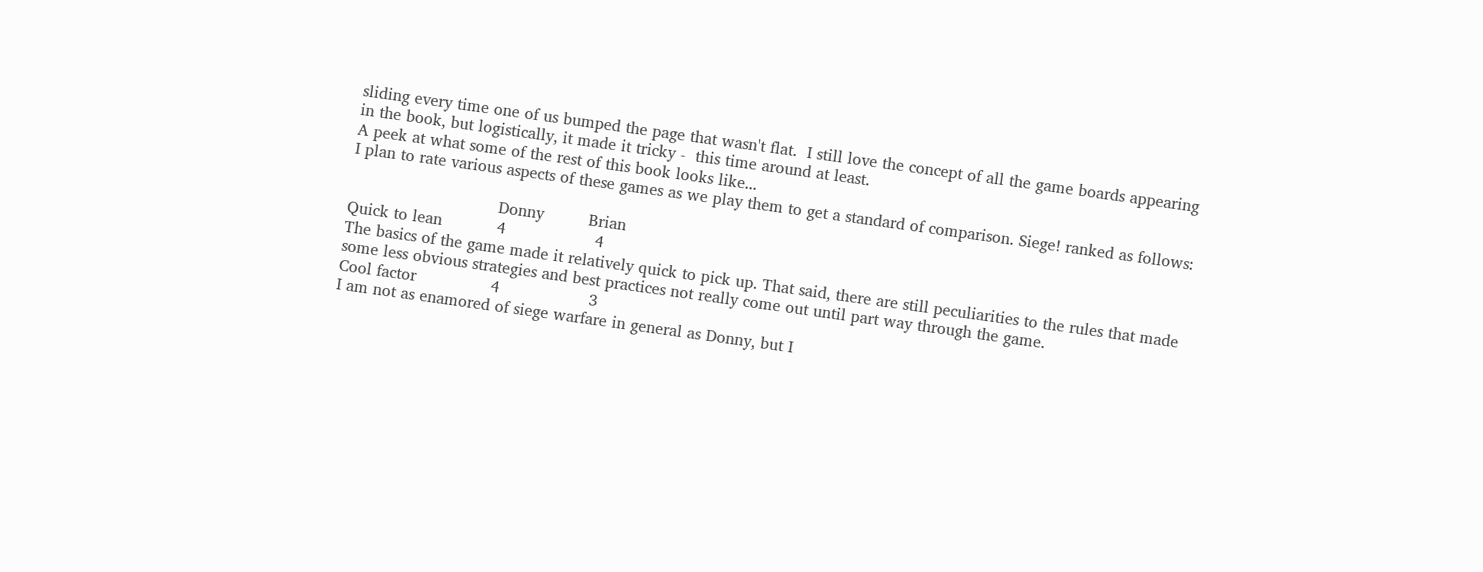sliding every time one of us bumped the page that wasn't flat.  I still love the concept of all the game boards appearing in the book, but logistically, it made it tricky -  this time around at least.
A peek at what some of the rest of this book looks like...
I plan to rate various aspects of these games as we play them to get a standard of comparison. Siege! ranked as follows:

                              Donny         Brian
Quick to lean           4                  4
The basics of the game made it relatively quick to pick up. That said, there are still peculiarities to the rules that made some less obvious strategies and best practices not really come out until part way through the game.
Cool factor               4                  3
I am not as enamored of siege warfare in general as Donny, but I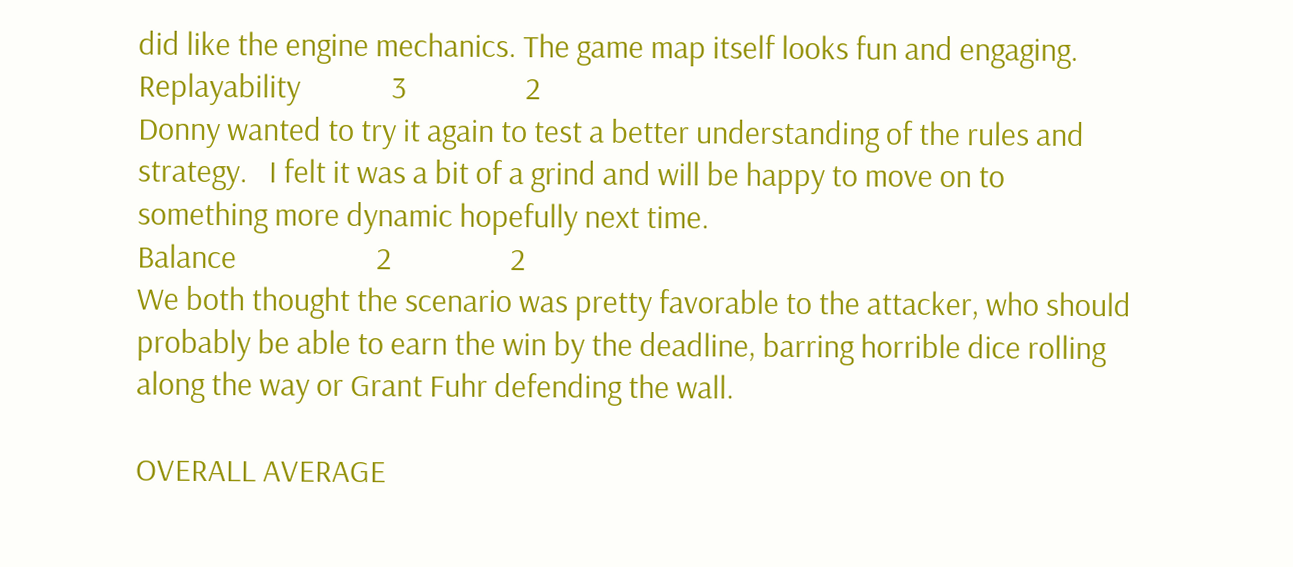did like the engine mechanics. The game map itself looks fun and engaging.
Replayability             3                 2
Donny wanted to try it again to test a better understanding of the rules and strategy.   I felt it was a bit of a grind and will be happy to move on to something more dynamic hopefully next time.
Balance                    2                 2
We both thought the scenario was pretty favorable to the attacker, who should probably be able to earn the win by the deadline, barring horrible dice rolling along the way or Grant Fuhr defending the wall.

OVERALL AVERAGE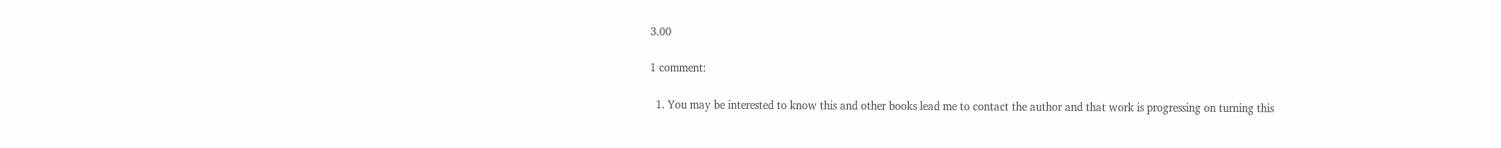3.00

1 comment:

  1. You may be interested to know this and other books lead me to contact the author and that work is progressing on turning this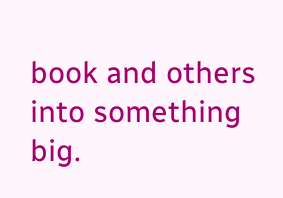book and others into something big.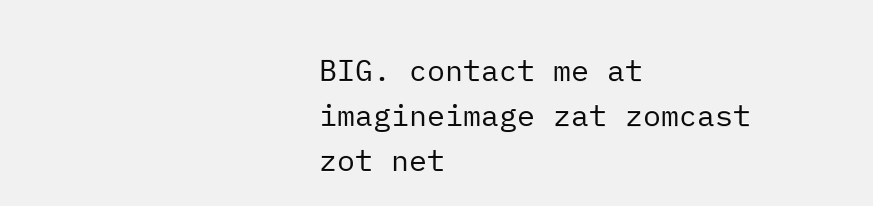BIG. contact me at imagineimage zat zomcast zot net